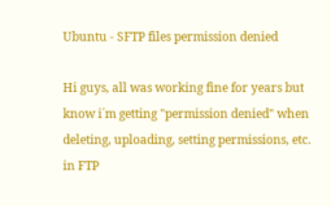Ubuntu - SFTP files permission denied

Hi guys, all was working fine for years but know i´m getting "permission denied" when deleting, uploading, setting permissions, etc. in FTP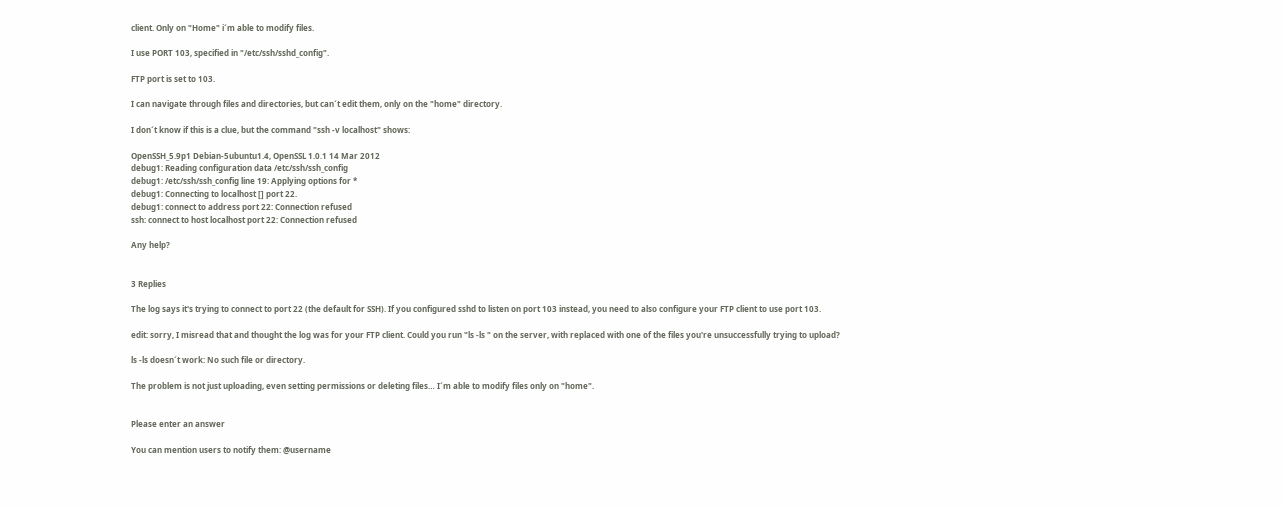client. Only on "Home" i´m able to modify files.

I use PORT 103, specified in "/etc/ssh/sshd_config".

FTP port is set to 103.

I can navigate through files and directories, but can´t edit them, only on the "home" directory.

I don´t know if this is a clue, but the command "ssh -v localhost" shows:

OpenSSH_5.9p1 Debian-5ubuntu1.4, OpenSSL 1.0.1 14 Mar 2012
debug1: Reading configuration data /etc/ssh/ssh_config
debug1: /etc/ssh/ssh_config line 19: Applying options for *
debug1: Connecting to localhost [] port 22.
debug1: connect to address port 22: Connection refused
ssh: connect to host localhost port 22: Connection refused

Any help?


3 Replies

The log says it's trying to connect to port 22 (the default for SSH). If you configured sshd to listen on port 103 instead, you need to also configure your FTP client to use port 103.

edit: sorry, I misread that and thought the log was for your FTP client. Could you run "ls -ls " on the server, with replaced with one of the files you're unsuccessfully trying to upload?

ls -ls doesn´t work: No such file or directory.

The problem is not just uploading, even setting permissions or deleting files… I´m able to modify files only on "home".


Please enter an answer

You can mention users to notify them: @username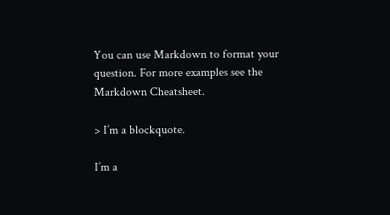You can use Markdown to format your question. For more examples see the Markdown Cheatsheet.

> I’m a blockquote.

I’m a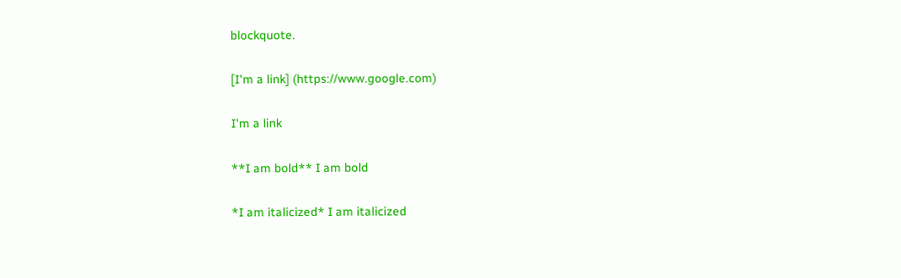blockquote.

[I'm a link] (https://www.google.com)

I'm a link

**I am bold** I am bold

*I am italicized* I am italicized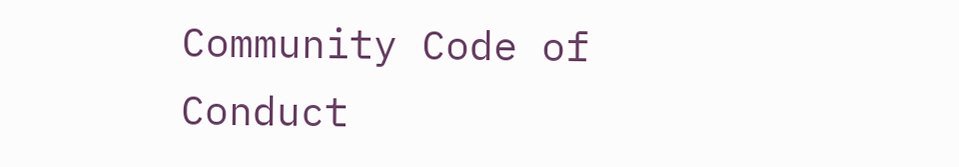Community Code of Conduct